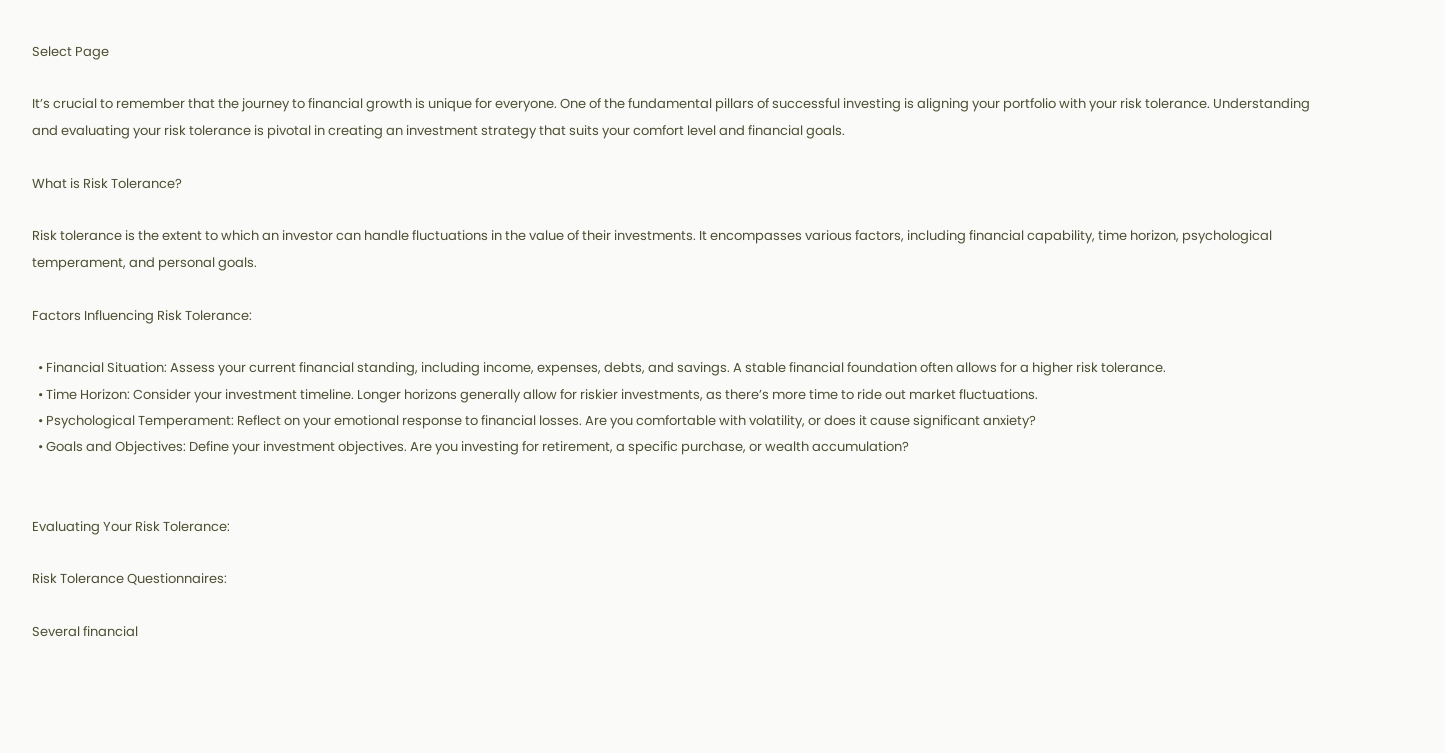Select Page

It’s crucial to remember that the journey to financial growth is unique for everyone. One of the fundamental pillars of successful investing is aligning your portfolio with your risk tolerance. Understanding and evaluating your risk tolerance is pivotal in creating an investment strategy that suits your comfort level and financial goals.

What is Risk Tolerance?

Risk tolerance is the extent to which an investor can handle fluctuations in the value of their investments. It encompasses various factors, including financial capability, time horizon, psychological temperament, and personal goals.

Factors Influencing Risk Tolerance:

  • Financial Situation: Assess your current financial standing, including income, expenses, debts, and savings. A stable financial foundation often allows for a higher risk tolerance.
  • Time Horizon: Consider your investment timeline. Longer horizons generally allow for riskier investments, as there’s more time to ride out market fluctuations.
  • Psychological Temperament: Reflect on your emotional response to financial losses. Are you comfortable with volatility, or does it cause significant anxiety?
  • Goals and Objectives: Define your investment objectives. Are you investing for retirement, a specific purchase, or wealth accumulation?


Evaluating Your Risk Tolerance:

Risk Tolerance Questionnaires:

Several financial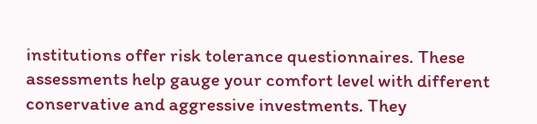institutions offer risk tolerance questionnaires. These assessments help gauge your comfort level with different conservative and aggressive investments. They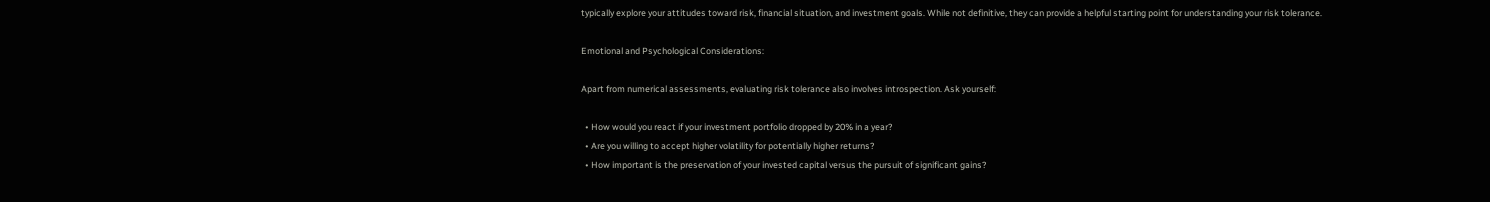typically explore your attitudes toward risk, financial situation, and investment goals. While not definitive, they can provide a helpful starting point for understanding your risk tolerance.

Emotional and Psychological Considerations:

Apart from numerical assessments, evaluating risk tolerance also involves introspection. Ask yourself:

  • How would you react if your investment portfolio dropped by 20% in a year?
  • Are you willing to accept higher volatility for potentially higher returns?
  • How important is the preservation of your invested capital versus the pursuit of significant gains?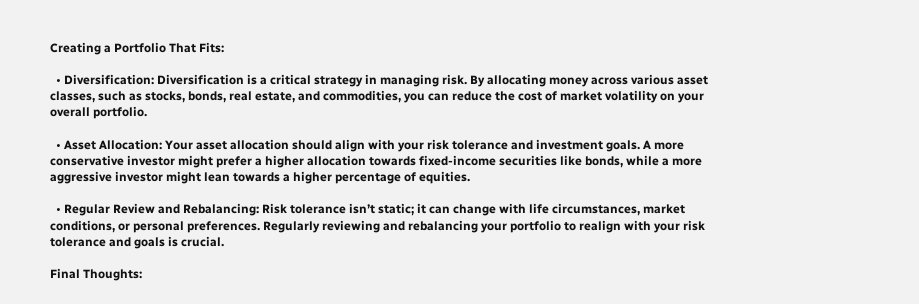Creating a Portfolio That Fits:

  • Diversification: Diversification is a critical strategy in managing risk. By allocating money across various asset classes, such as stocks, bonds, real estate, and commodities, you can reduce the cost of market volatility on your overall portfolio.

  • Asset Allocation: Your asset allocation should align with your risk tolerance and investment goals. A more conservative investor might prefer a higher allocation towards fixed-income securities like bonds, while a more aggressive investor might lean towards a higher percentage of equities.

  • Regular Review and Rebalancing: Risk tolerance isn’t static; it can change with life circumstances, market conditions, or personal preferences. Regularly reviewing and rebalancing your portfolio to realign with your risk tolerance and goals is crucial.

Final Thoughts: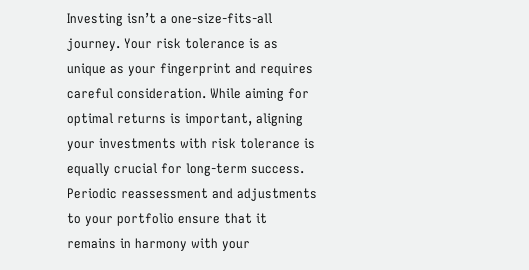Investing isn’t a one-size-fits-all journey. Your risk tolerance is as unique as your fingerprint and requires careful consideration. While aiming for optimal returns is important, aligning your investments with risk tolerance is equally crucial for long-term success. Periodic reassessment and adjustments to your portfolio ensure that it remains in harmony with your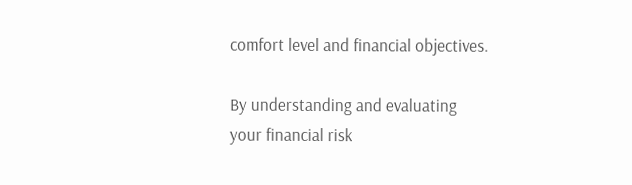comfort level and financial objectives.

By understanding and evaluating your financial risk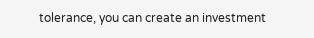tolerance, you can create an investment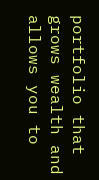portfolio that grows wealth and allows you to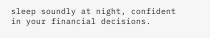sleep soundly at night, confident in your financial decisions.